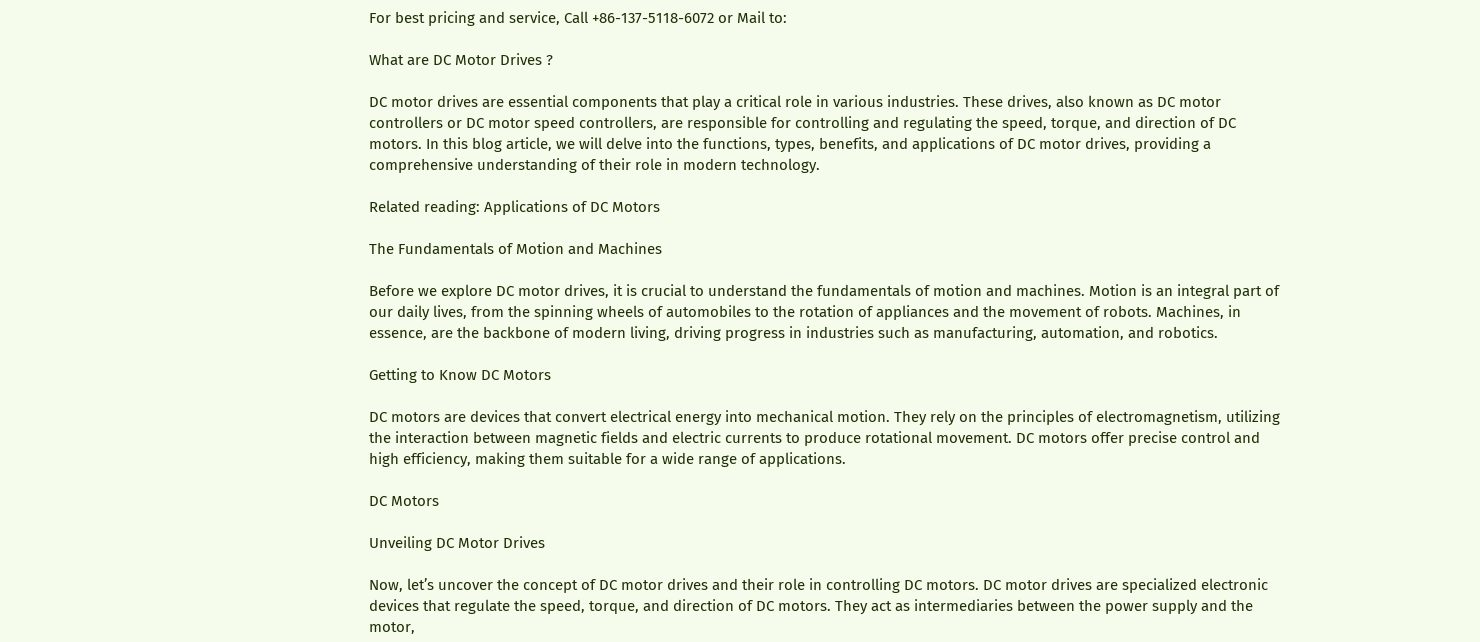For best pricing and service, Call +86-137-5118-6072 or Mail to:

What are DC Motor Drives ?

DC motor drives are essential components that play a critical role in various industries. These drives, also known as DC motor controllers or DC motor speed controllers, are responsible for controlling and regulating the speed, torque, and direction of DC motors. In this blog article, we will delve into the functions, types, benefits, and applications of DC motor drives, providing a comprehensive understanding of their role in modern technology.

Related reading: Applications of DC Motors

The Fundamentals of Motion and Machines

Before we explore DC motor drives, it is crucial to understand the fundamentals of motion and machines. Motion is an integral part of our daily lives, from the spinning wheels of automobiles to the rotation of appliances and the movement of robots. Machines, in essence, are the backbone of modern living, driving progress in industries such as manufacturing, automation, and robotics.

Getting to Know DC Motors

DC motors are devices that convert electrical energy into mechanical motion. They rely on the principles of electromagnetism, utilizing the interaction between magnetic fields and electric currents to produce rotational movement. DC motors offer precise control and high efficiency, making them suitable for a wide range of applications.

DC Motors

Unveiling DC Motor Drives

Now, let’s uncover the concept of DC motor drives and their role in controlling DC motors. DC motor drives are specialized electronic devices that regulate the speed, torque, and direction of DC motors. They act as intermediaries between the power supply and the motor,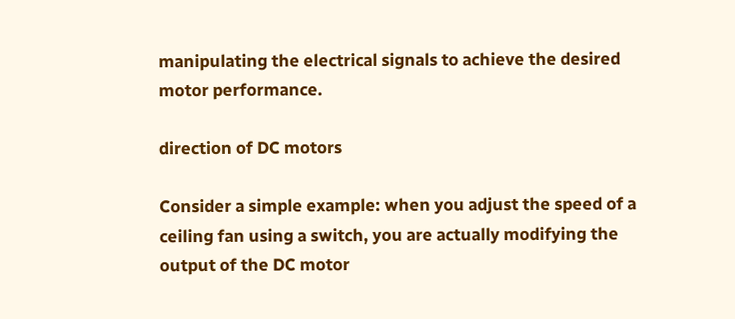manipulating the electrical signals to achieve the desired motor performance.

direction of DC motors

Consider a simple example: when you adjust the speed of a ceiling fan using a switch, you are actually modifying the output of the DC motor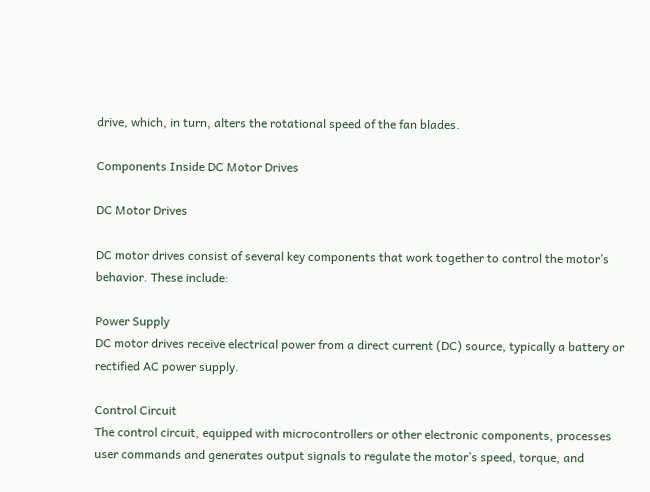drive, which, in turn, alters the rotational speed of the fan blades.

Components Inside DC Motor Drives

DC Motor Drives

DC motor drives consist of several key components that work together to control the motor’s behavior. These include:

Power Supply
DC motor drives receive electrical power from a direct current (DC) source, typically a battery or rectified AC power supply.

Control Circuit
The control circuit, equipped with microcontrollers or other electronic components, processes user commands and generates output signals to regulate the motor’s speed, torque, and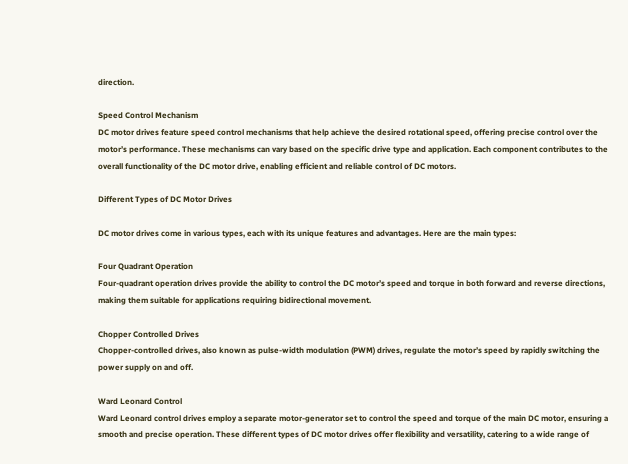direction.

Speed Control Mechanism
DC motor drives feature speed control mechanisms that help achieve the desired rotational speed, offering precise control over the motor’s performance. These mechanisms can vary based on the specific drive type and application. Each component contributes to the overall functionality of the DC motor drive, enabling efficient and reliable control of DC motors.

Different Types of DC Motor Drives

DC motor drives come in various types, each with its unique features and advantages. Here are the main types:

Four Quadrant Operation
Four-quadrant operation drives provide the ability to control the DC motor’s speed and torque in both forward and reverse directions, making them suitable for applications requiring bidirectional movement.

Chopper Controlled Drives
Chopper-controlled drives, also known as pulse-width modulation (PWM) drives, regulate the motor’s speed by rapidly switching the power supply on and off.

Ward Leonard Control
Ward Leonard control drives employ a separate motor-generator set to control the speed and torque of the main DC motor, ensuring a smooth and precise operation. These different types of DC motor drives offer flexibility and versatility, catering to a wide range of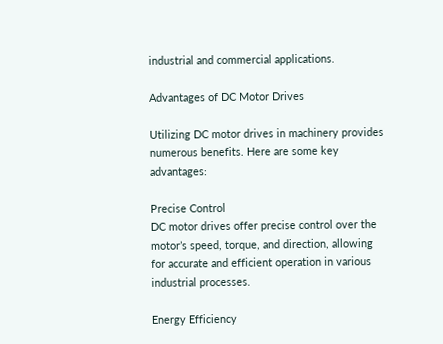industrial and commercial applications.

Advantages of DC Motor Drives

Utilizing DC motor drives in machinery provides numerous benefits. Here are some key advantages:

Precise Control
DC motor drives offer precise control over the motor’s speed, torque, and direction, allowing for accurate and efficient operation in various industrial processes.

Energy Efficiency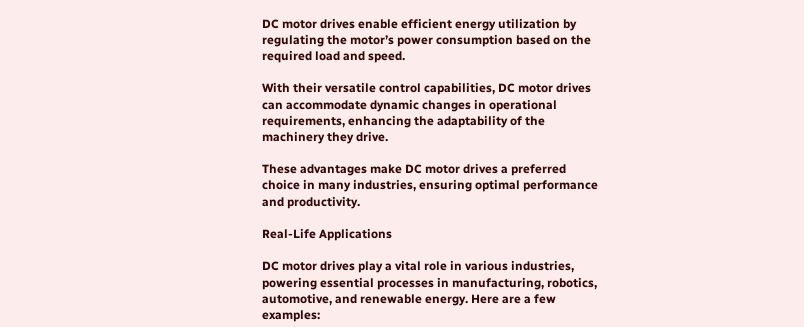DC motor drives enable efficient energy utilization by regulating the motor’s power consumption based on the required load and speed.

With their versatile control capabilities, DC motor drives can accommodate dynamic changes in operational requirements, enhancing the adaptability of the machinery they drive.

These advantages make DC motor drives a preferred choice in many industries, ensuring optimal performance and productivity.

Real-Life Applications

DC motor drives play a vital role in various industries, powering essential processes in manufacturing, robotics, automotive, and renewable energy. Here are a few examples: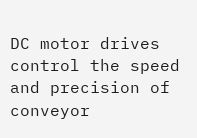DC motor drives control the speed and precision of conveyor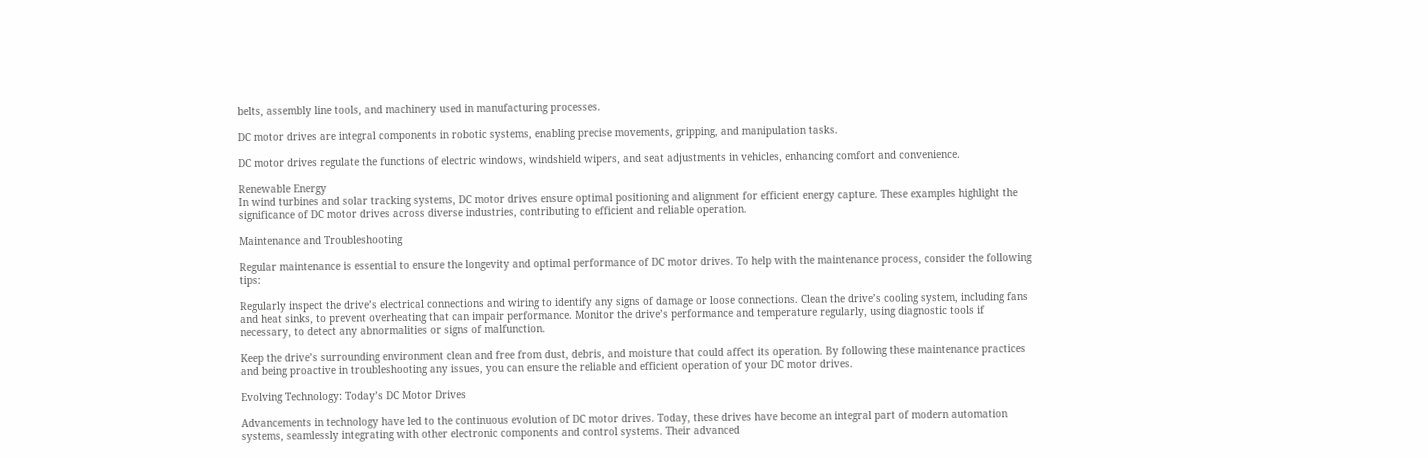belts, assembly line tools, and machinery used in manufacturing processes.

DC motor drives are integral components in robotic systems, enabling precise movements, gripping, and manipulation tasks.

DC motor drives regulate the functions of electric windows, windshield wipers, and seat adjustments in vehicles, enhancing comfort and convenience.

Renewable Energy
In wind turbines and solar tracking systems, DC motor drives ensure optimal positioning and alignment for efficient energy capture. These examples highlight the significance of DC motor drives across diverse industries, contributing to efficient and reliable operation.

Maintenance and Troubleshooting

Regular maintenance is essential to ensure the longevity and optimal performance of DC motor drives. To help with the maintenance process, consider the following tips:

Regularly inspect the drive’s electrical connections and wiring to identify any signs of damage or loose connections. Clean the drive’s cooling system, including fans and heat sinks, to prevent overheating that can impair performance. Monitor the drive’s performance and temperature regularly, using diagnostic tools if necessary, to detect any abnormalities or signs of malfunction.

Keep the drive’s surrounding environment clean and free from dust, debris, and moisture that could affect its operation. By following these maintenance practices and being proactive in troubleshooting any issues, you can ensure the reliable and efficient operation of your DC motor drives.

Evolving Technology: Today’s DC Motor Drives

Advancements in technology have led to the continuous evolution of DC motor drives. Today, these drives have become an integral part of modern automation systems, seamlessly integrating with other electronic components and control systems. Their advanced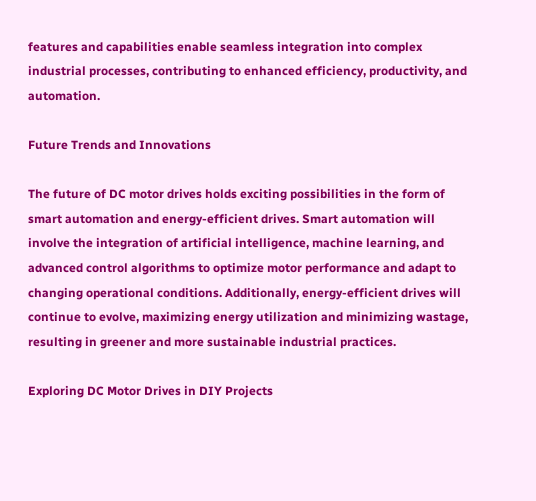features and capabilities enable seamless integration into complex industrial processes, contributing to enhanced efficiency, productivity, and automation.

Future Trends and Innovations

The future of DC motor drives holds exciting possibilities in the form of smart automation and energy-efficient drives. Smart automation will involve the integration of artificial intelligence, machine learning, and advanced control algorithms to optimize motor performance and adapt to changing operational conditions. Additionally, energy-efficient drives will continue to evolve, maximizing energy utilization and minimizing wastage, resulting in greener and more sustainable industrial practices.

Exploring DC Motor Drives in DIY Projects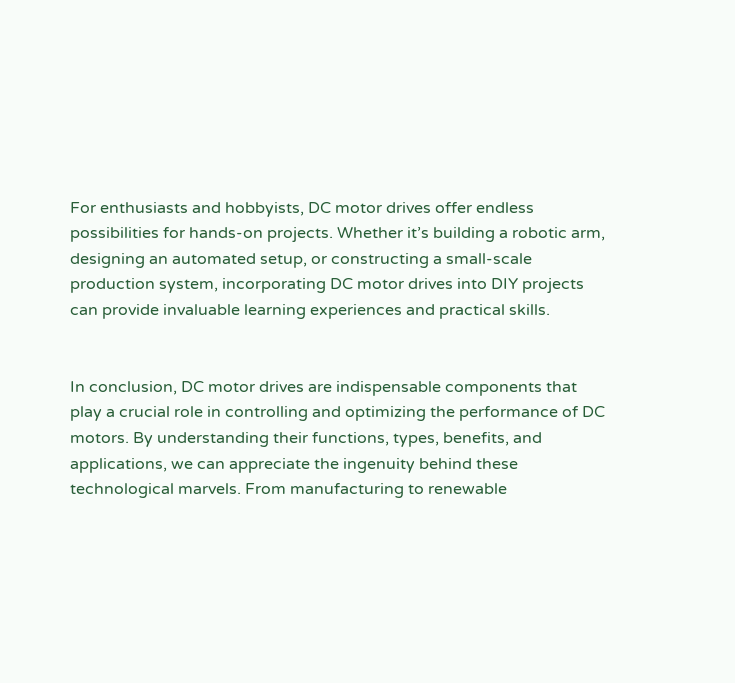For enthusiasts and hobbyists, DC motor drives offer endless possibilities for hands-on projects. Whether it’s building a robotic arm, designing an automated setup, or constructing a small-scale production system, incorporating DC motor drives into DIY projects can provide invaluable learning experiences and practical skills.


In conclusion, DC motor drives are indispensable components that play a crucial role in controlling and optimizing the performance of DC motors. By understanding their functions, types, benefits, and applications, we can appreciate the ingenuity behind these technological marvels. From manufacturing to renewable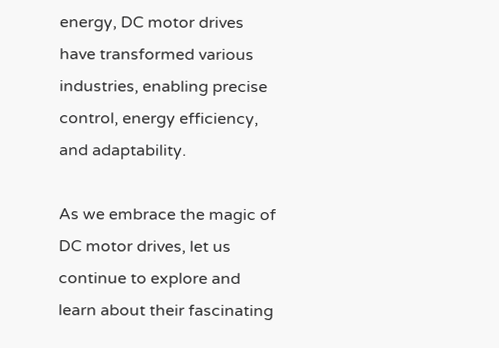energy, DC motor drives have transformed various industries, enabling precise control, energy efficiency, and adaptability.

As we embrace the magic of DC motor drives, let us continue to explore and learn about their fascinating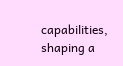capabilities, shaping a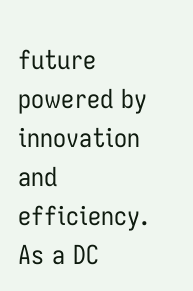future powered by innovation and efficiency. As a DC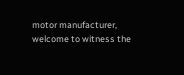motor manufacturer, welcome to witness the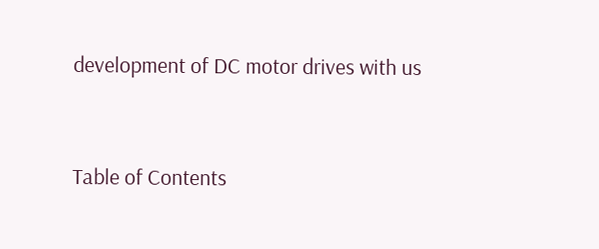development of DC motor drives with us


Table of Contents